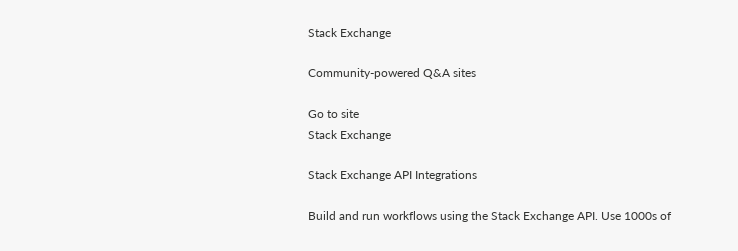Stack Exchange

Community-powered Q&A sites

Go to site
Stack Exchange

Stack Exchange API Integrations

Build and run workflows using the Stack Exchange API. Use 1000s of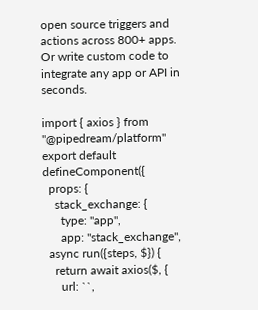open source triggers and actions across 800+ apps. Or write custom code to integrate any app or API in seconds.

import { axios } from "@pipedream/platform"
export default defineComponent({
  props: {
    stack_exchange: {
      type: "app",
      app: "stack_exchange",
  async run({steps, $}) {
    return await axios($, {
      url: ``,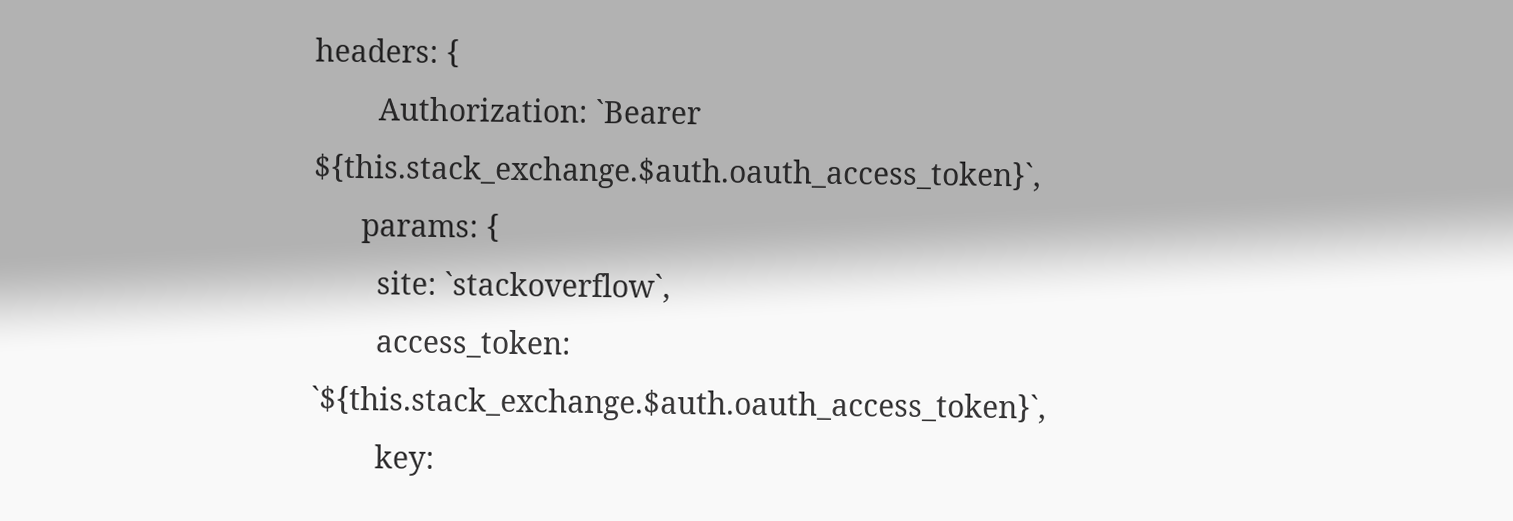headers: {
        Authorization: `Bearer ${this.stack_exchange.$auth.oauth_access_token}`,
      params: {
        site: `stackoverflow`,
        access_token: `${this.stack_exchange.$auth.oauth_access_token}`,
        key: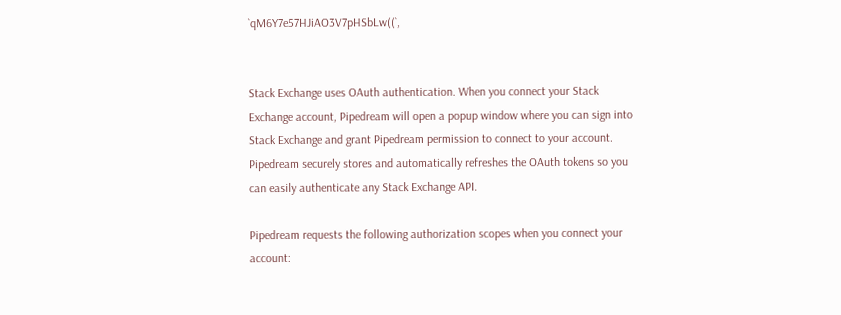`qM6Y7e57HJiAO3V7pHSbLw((`,


Stack Exchange uses OAuth authentication. When you connect your Stack Exchange account, Pipedream will open a popup window where you can sign into Stack Exchange and grant Pipedream permission to connect to your account. Pipedream securely stores and automatically refreshes the OAuth tokens so you can easily authenticate any Stack Exchange API.

Pipedream requests the following authorization scopes when you connect your account: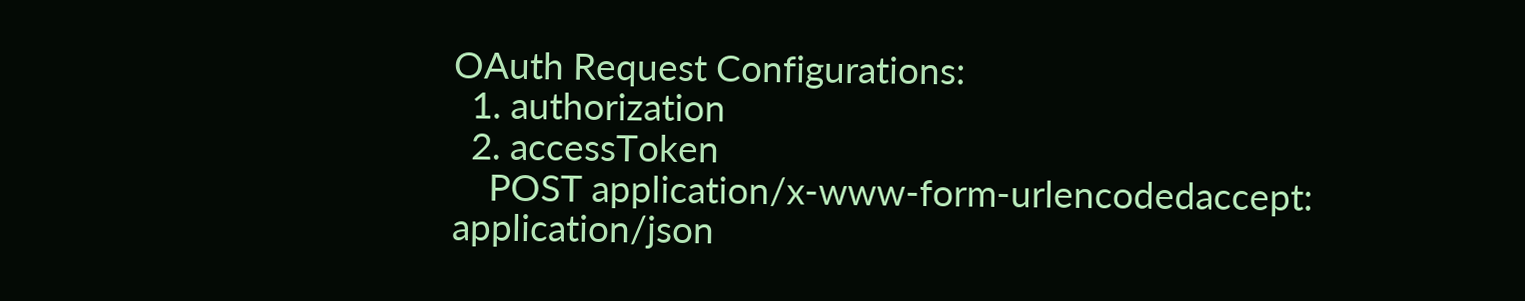OAuth Request Configurations:
  1. authorization
  2. accessToken
    POST application/x-www-form-urlencodedaccept: application/json